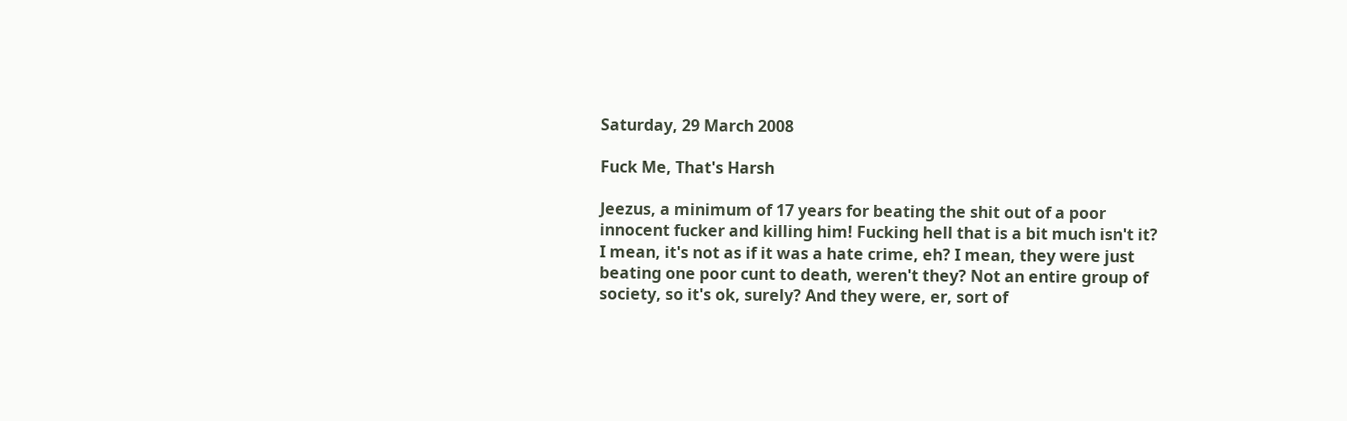Saturday, 29 March 2008

Fuck Me, That's Harsh

Jeezus, a minimum of 17 years for beating the shit out of a poor innocent fucker and killing him! Fucking hell that is a bit much isn't it? I mean, it's not as if it was a hate crime, eh? I mean, they were just beating one poor cunt to death, weren't they? Not an entire group of society, so it's ok, surely? And they were, er, sort of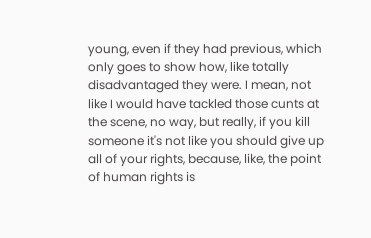young, even if they had previous, which only goes to show how, like totally disadvantaged they were. I mean, not like I would have tackled those cunts at the scene, no way, but really, if you kill someone it's not like you should give up all of your rights, because, like, the point of human rights is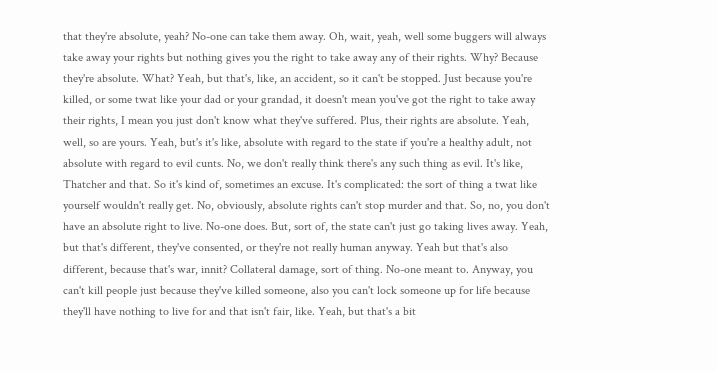that they're absolute, yeah? No-one can take them away. Oh, wait, yeah, well some buggers will always take away your rights but nothing gives you the right to take away any of their rights. Why? Because they're absolute. What? Yeah, but that's, like, an accident, so it can't be stopped. Just because you're killed, or some twat like your dad or your grandad, it doesn't mean you've got the right to take away their rights, I mean you just don't know what they've suffered. Plus, their rights are absolute. Yeah, well, so are yours. Yeah, but's it's like, absolute with regard to the state if you're a healthy adult, not absolute with regard to evil cunts. No, we don't really think there's any such thing as evil. It's like, Thatcher and that. So it's kind of, sometimes an excuse. It's complicated: the sort of thing a twat like yourself wouldn't really get. No, obviously, absolute rights can't stop murder and that. So, no, you don't have an absolute right to live. No-one does. But, sort of, the state can't just go taking lives away. Yeah, but that's different, they've consented, or they're not really human anyway. Yeah but that's also different, because that's war, innit? Collateral damage, sort of thing. No-one meant to. Anyway, you can't kill people just because they've killed someone, also you can't lock someone up for life because they'll have nothing to live for and that isn't fair, like. Yeah, but that's a bit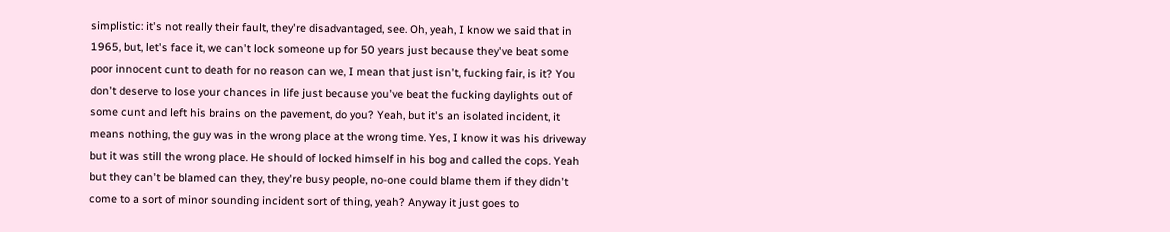simplistic: it's not really their fault, they're disadvantaged, see. Oh, yeah, I know we said that in 1965, but, let's face it, we can't lock someone up for 50 years just because they've beat some poor innocent cunt to death for no reason can we, I mean that just isn't, fucking fair, is it? You don't deserve to lose your chances in life just because you've beat the fucking daylights out of some cunt and left his brains on the pavement, do you? Yeah, but it's an isolated incident, it means nothing, the guy was in the wrong place at the wrong time. Yes, I know it was his driveway but it was still the wrong place. He should of locked himself in his bog and called the cops. Yeah but they can't be blamed can they, they're busy people, no-one could blame them if they didn't come to a sort of minor sounding incident sort of thing, yeah? Anyway it just goes to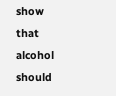show that alcohol should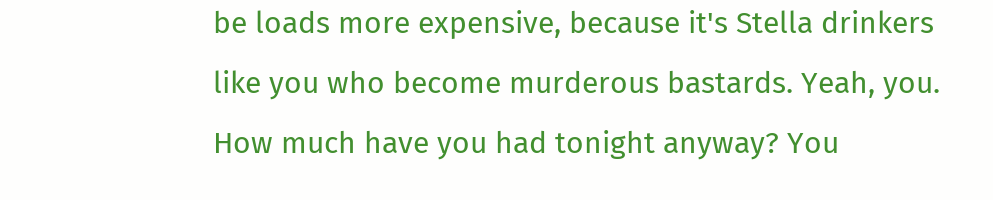be loads more expensive, because it's Stella drinkers like you who become murderous bastards. Yeah, you. How much have you had tonight anyway? You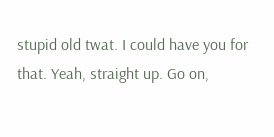stupid old twat. I could have you for that. Yeah, straight up. Go on,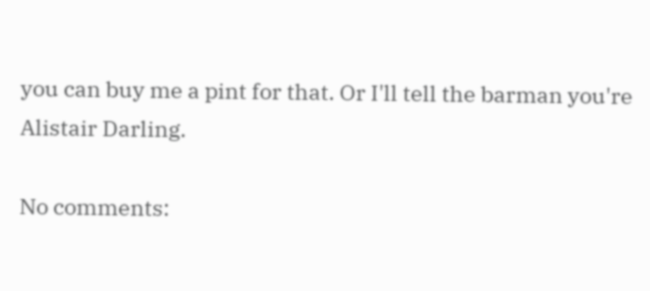you can buy me a pint for that. Or I'll tell the barman you're Alistair Darling.

No comments: